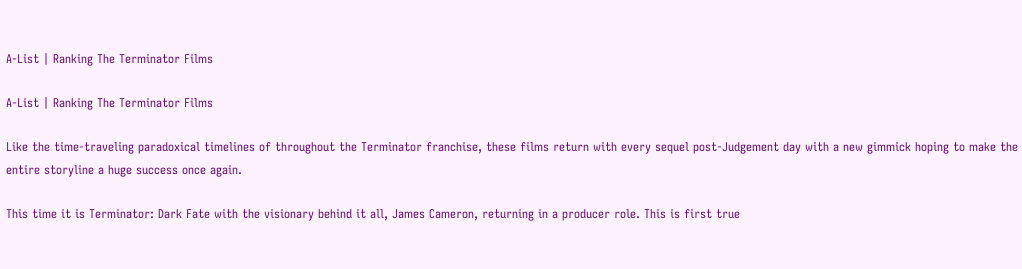A-List | Ranking The Terminator Films

A-List | Ranking The Terminator Films

Like the time-traveling paradoxical timelines of throughout the Terminator franchise, these films return with every sequel post-Judgement day with a new gimmick hoping to make the entire storyline a huge success once again.

This time it is Terminator: Dark Fate with the visionary behind it all, James Cameron, returning in a producer role. This is first true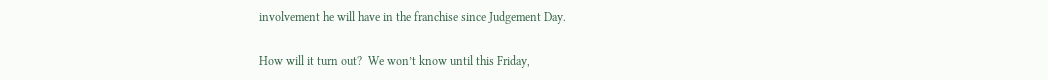involvement he will have in the franchise since Judgement Day.

How will it turn out?  We won’t know until this Friday,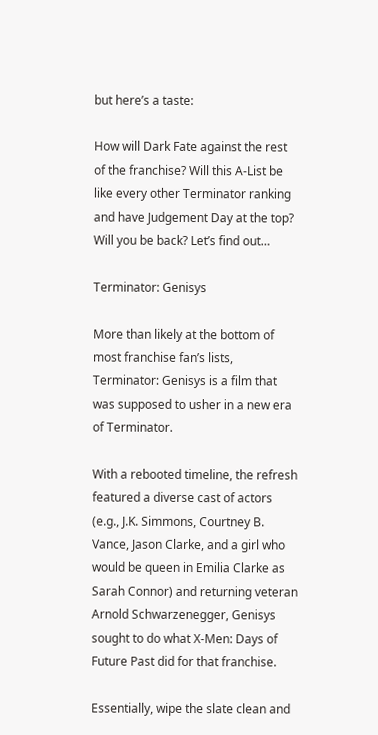but here’s a taste:

How will Dark Fate against the rest of the franchise? Will this A-List be like every other Terminator ranking and have Judgement Day at the top? Will you be back? Let’s find out…

Terminator: Genisys

More than likely at the bottom of most franchise fan’s lists, Terminator: Genisys is a film that was supposed to usher in a new era of Terminator.

With a rebooted timeline, the refresh featured a diverse cast of actors (e.g., J.K. Simmons, Courtney B. Vance, Jason Clarke, and a girl who would be queen in Emilia Clarke as Sarah Connor) and returning veteran Arnold Schwarzenegger, Genisys sought to do what X-Men: Days of Future Past did for that franchise.

Essentially, wipe the slate clean and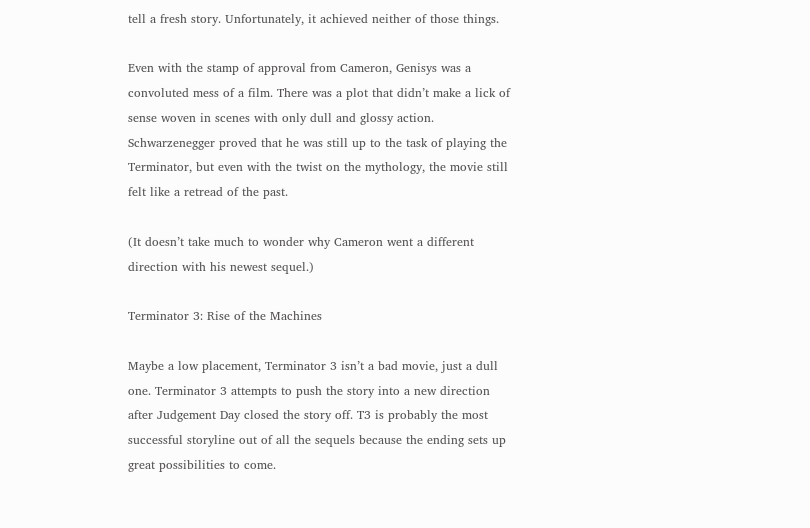tell a fresh story. Unfortunately, it achieved neither of those things.

Even with the stamp of approval from Cameron, Genisys was a convoluted mess of a film. There was a plot that didn’t make a lick of sense woven in scenes with only dull and glossy action. Schwarzenegger proved that he was still up to the task of playing the Terminator, but even with the twist on the mythology, the movie still felt like a retread of the past.

(It doesn’t take much to wonder why Cameron went a different direction with his newest sequel.)

Terminator 3: Rise of the Machines

Maybe a low placement, Terminator 3 isn’t a bad movie, just a dull one. Terminator 3 attempts to push the story into a new direction after Judgement Day closed the story off. T3 is probably the most successful storyline out of all the sequels because the ending sets up great possibilities to come.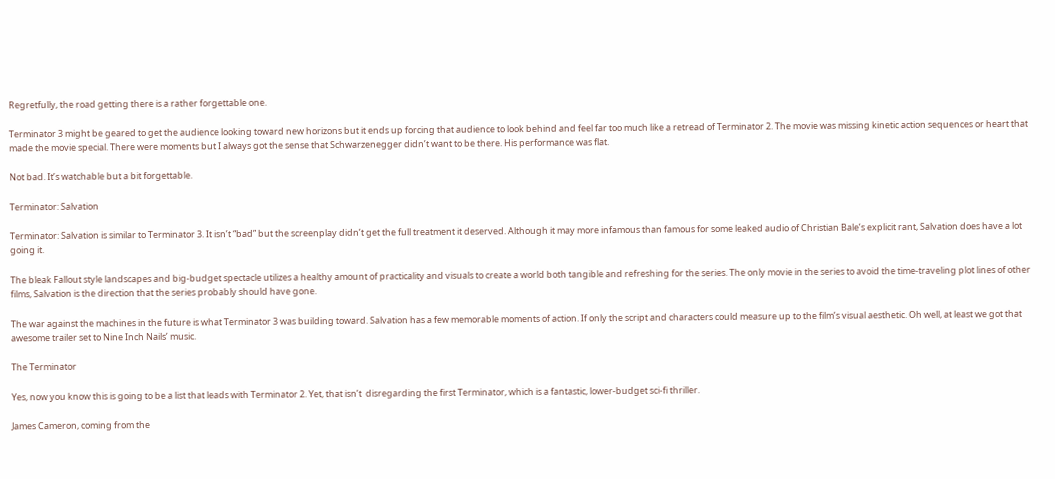Regretfully, the road getting there is a rather forgettable one.

Terminator 3 might be geared to get the audience looking toward new horizons but it ends up forcing that audience to look behind and feel far too much like a retread of Terminator 2. The movie was missing kinetic action sequences or heart that made the movie special. There were moments but I always got the sense that Schwarzenegger didn’t want to be there. His performance was flat.

Not bad. It’s watchable but a bit forgettable.

Terminator: Salvation

Terminator: Salvation is similar to Terminator 3. It isn’t “bad” but the screenplay didn’t get the full treatment it deserved. Although it may more infamous than famous for some leaked audio of Christian Bale’s explicit rant, Salvation does have a lot going it.

The bleak Fallout style landscapes and big-budget spectacle utilizes a healthy amount of practicality and visuals to create a world both tangible and refreshing for the series. The only movie in the series to avoid the time-traveling plot lines of other films, Salvation is the direction that the series probably should have gone.

The war against the machines in the future is what Terminator 3 was building toward. Salvation has a few memorable moments of action. If only the script and characters could measure up to the film’s visual aesthetic. Oh well, at least we got that awesome trailer set to Nine Inch Nails’ music.

The Terminator

Yes, now you know this is going to be a list that leads with Terminator 2. Yet, that isn’t  disregarding the first Terminator, which is a fantastic, lower-budget sci-fi thriller.

James Cameron, coming from the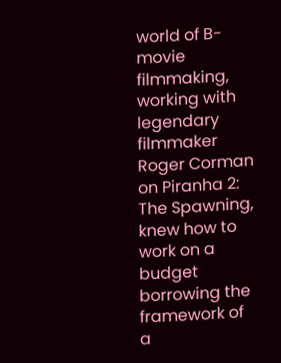world of B-movie filmmaking, working with legendary filmmaker Roger Corman on Piranha 2: The Spawning, knew how to work on a budget borrowing the framework of a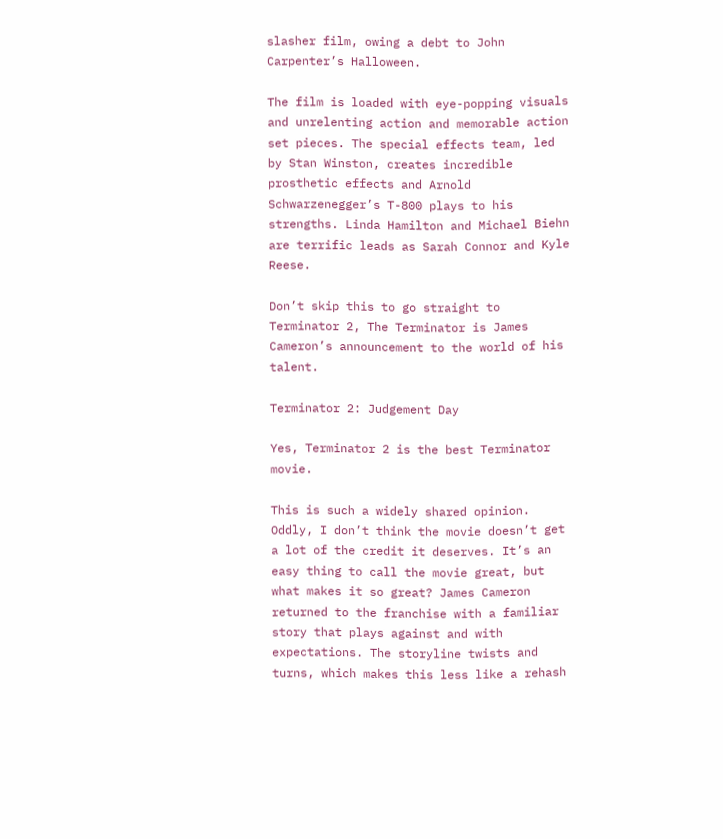slasher film, owing a debt to John Carpenter’s Halloween.

The film is loaded with eye-popping visuals and unrelenting action and memorable action set pieces. The special effects team, led by Stan Winston, creates incredible prosthetic effects and Arnold Schwarzenegger’s T-800 plays to his strengths. Linda Hamilton and Michael Biehn are terrific leads as Sarah Connor and Kyle Reese.

Don’t skip this to go straight to Terminator 2, The Terminator is James Cameron’s announcement to the world of his talent.

Terminator 2: Judgement Day

Yes, Terminator 2 is the best Terminator movie.

This is such a widely shared opinion. Oddly, I don’t think the movie doesn’t get a lot of the credit it deserves. It’s an easy thing to call the movie great, but what makes it so great? James Cameron returned to the franchise with a familiar story that plays against and with expectations. The storyline twists and turns, which makes this less like a rehash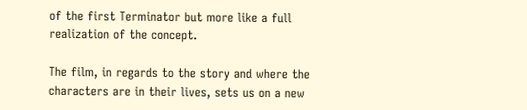of the first Terminator but more like a full realization of the concept.

The film, in regards to the story and where the characters are in their lives, sets us on a new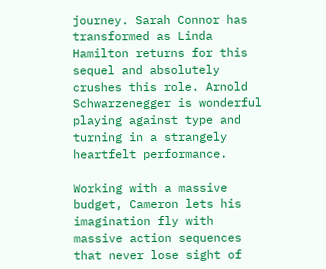journey. Sarah Connor has transformed as Linda Hamilton returns for this sequel and absolutely crushes this role. Arnold Schwarzenegger is wonderful playing against type and turning in a strangely heartfelt performance.

Working with a massive budget, Cameron lets his imagination fly with massive action sequences that never lose sight of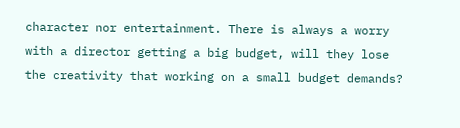character nor entertainment. There is always a worry with a director getting a big budget, will they lose the creativity that working on a small budget demands?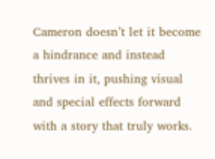Cameron doesn’t let it become a hindrance and instead thrives in it, pushing visual and special effects forward with a story that truly works.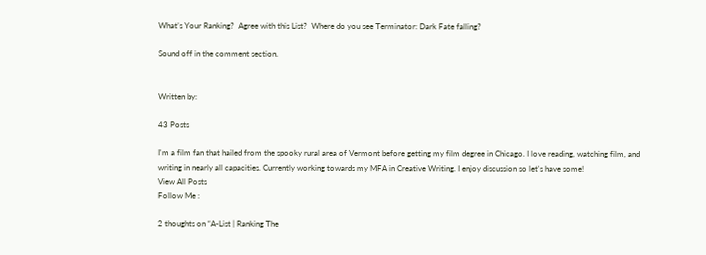What’s Your Ranking?  Agree with this List?  Where do you see Terminator: Dark Fate falling?

Sound off in the comment section.


Written by:

43 Posts

I'm a film fan that hailed from the spooky rural area of Vermont before getting my film degree in Chicago. I love reading, watching film, and writing in nearly all capacities. Currently working towards my MFA in Creative Writing. I enjoy discussion so let's have some!
View All Posts
Follow Me :

2 thoughts on “A-List | Ranking The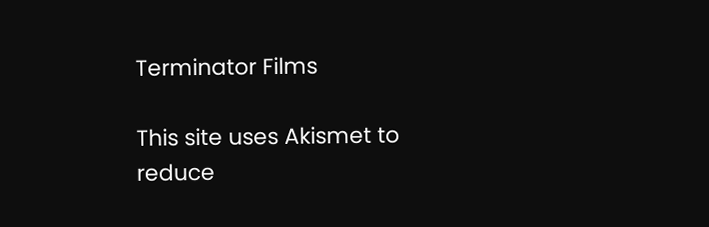Terminator Films

This site uses Akismet to reduce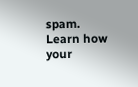spam. Learn how your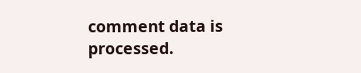comment data is processed.